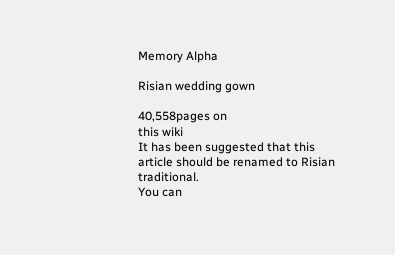Memory Alpha

Risian wedding gown

40,558pages on
this wiki
It has been suggested that this article should be renamed to Risian traditional.
You can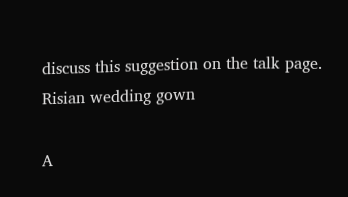discuss this suggestion on the talk page.
Risian wedding gown

A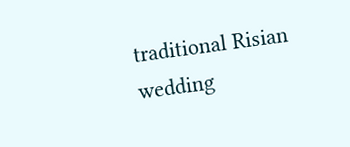traditional Risian wedding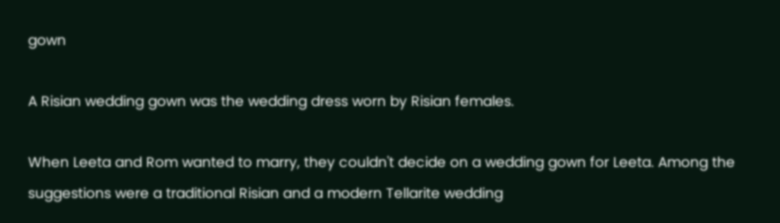gown

A Risian wedding gown was the wedding dress worn by Risian females.

When Leeta and Rom wanted to marry, they couldn't decide on a wedding gown for Leeta. Among the suggestions were a traditional Risian and a modern Tellarite wedding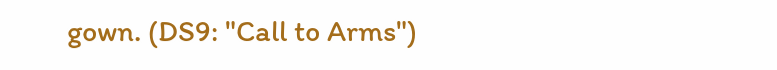gown. (DS9: "Call to Arms")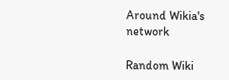Around Wikia's network

Random Wiki